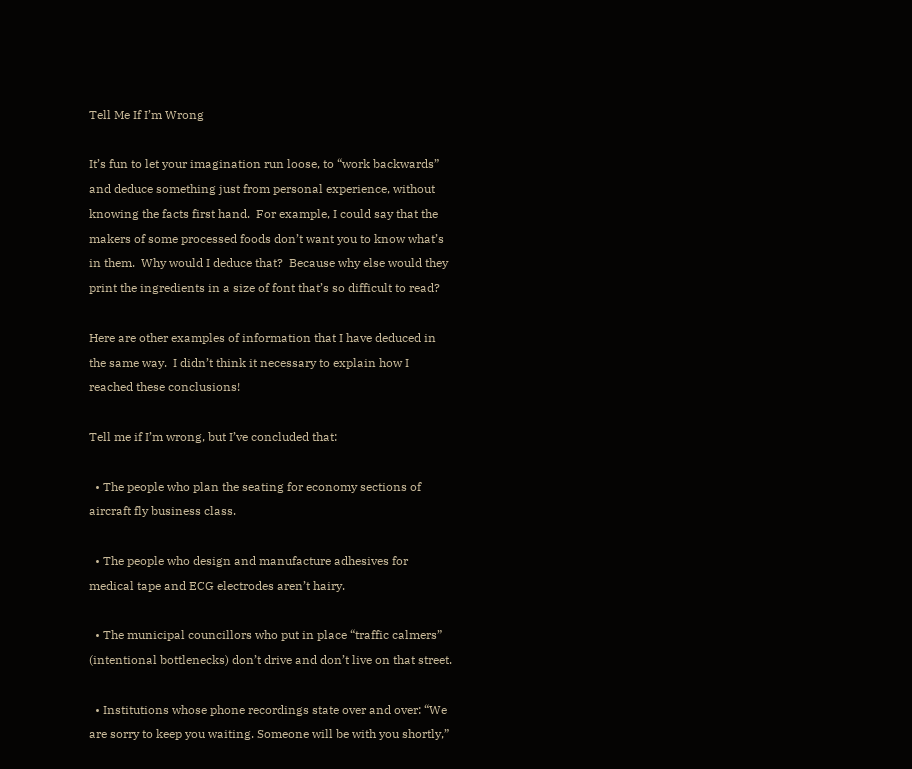Tell Me If I’m Wrong

It’s fun to let your imagination run loose, to “work backwards” and deduce something just from personal experience, without knowing the facts first hand.  For example, I could say that the makers of some processed foods don’t want you to know what’s in them.  Why would I deduce that?  Because why else would they print the ingredients in a size of font that’s so difficult to read?

Here are other examples of information that I have deduced in the same way.  I didn’t think it necessary to explain how I reached these conclusions!

Tell me if I’m wrong, but I’ve concluded that:

  • The people who plan the seating for economy sections of aircraft fly business class.

  • The people who design and manufacture adhesives for medical tape and ECG electrodes aren’t hairy.

  • The municipal councillors who put in place “traffic calmers” (intentional bottlenecks) don’t drive and don’t live on that street.

  • Institutions whose phone recordings state over and over: “We are sorry to keep you waiting. Someone will be with you shortly,”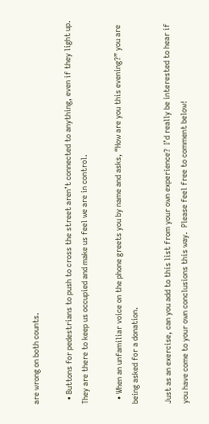are wrong on both counts.

  • Buttons for pedestrians to push to cross the street aren’t connected to anything, even if they light up. They are there to keep us occupied and make us feel we are in control.

  • When an unfamiliar voice on the phone greets you by name and asks, “How are you this evening?” you are being asked for a donation.

Just as an exercise, can you add to this list from your own experience?  I’d really be interested to hear if you have come to your own conclusions this way.  Please feel free to comment below!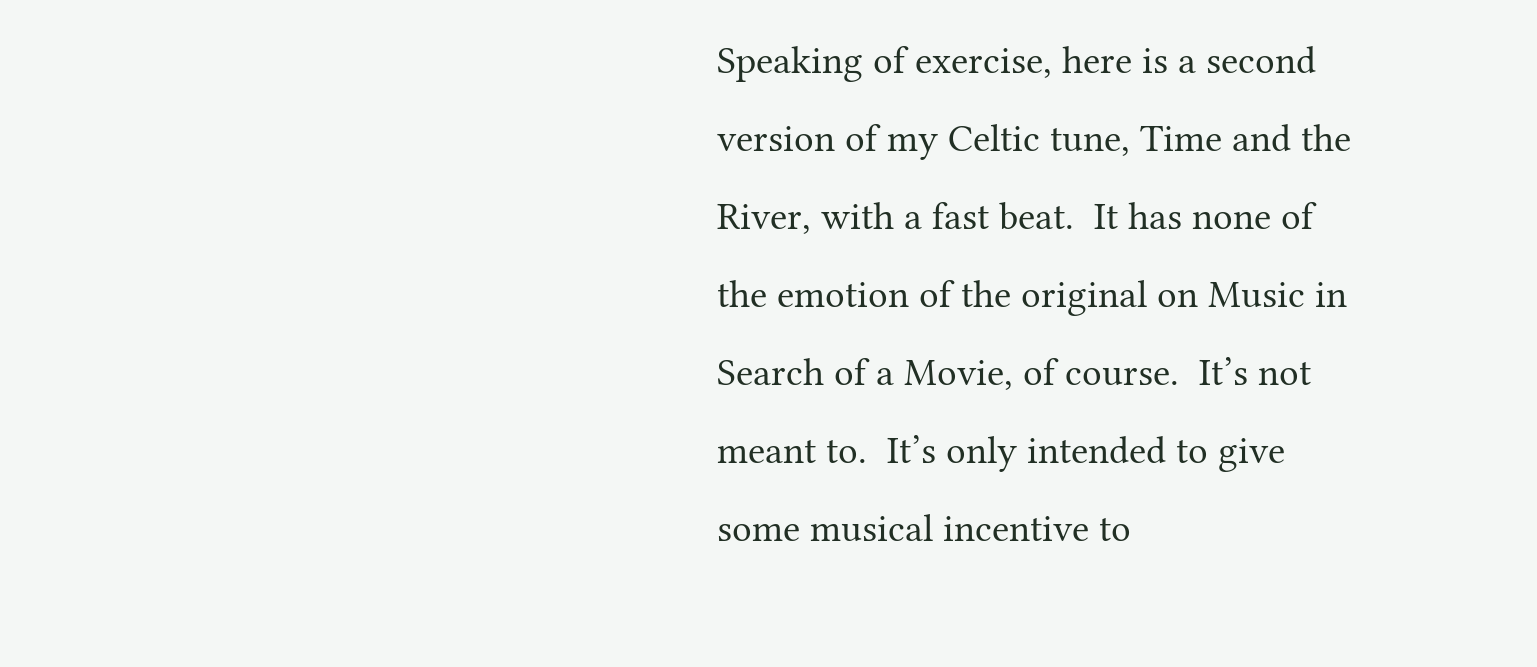Speaking of exercise, here is a second version of my Celtic tune, Time and the River, with a fast beat.  It has none of the emotion of the original on Music in Search of a Movie, of course.  It’s not meant to.  It’s only intended to give some musical incentive to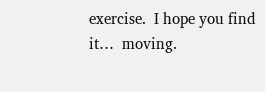exercise.  I hope you find it…  moving.